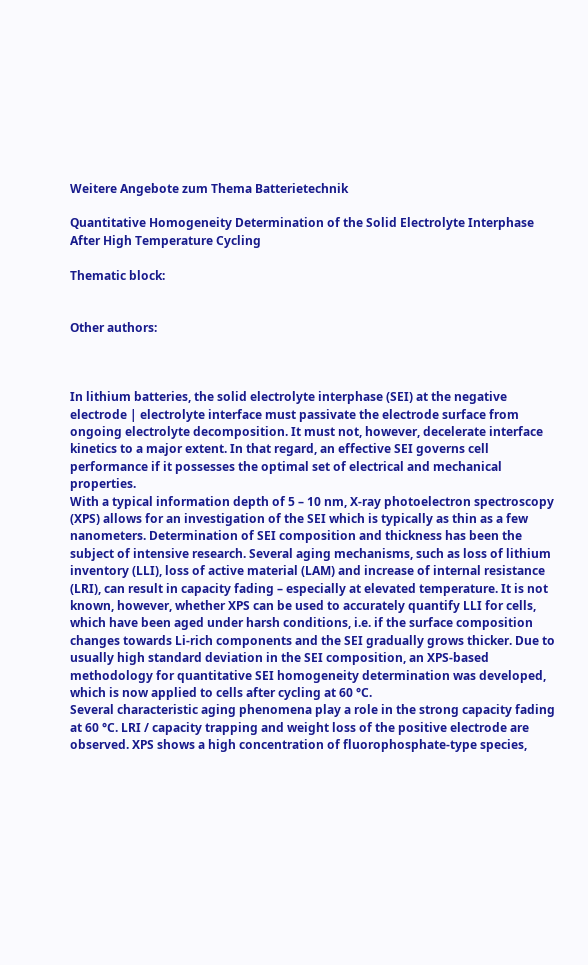Weitere Angebote zum Thema Batterietechnik

Quantitative Homogeneity Determination of the Solid Electrolyte Interphase After High Temperature Cycling

Thematic block:


Other authors:



In lithium batteries, the solid electrolyte interphase (SEI) at the negative electrode | electrolyte interface must passivate the electrode surface from ongoing electrolyte decomposition. It must not, however, decelerate interface kinetics to a major extent. In that regard, an effective SEI governs cell performance if it possesses the optimal set of electrical and mechanical properties.
With a typical information depth of 5 – 10 nm, X-ray photoelectron spectroscopy (XPS) allows for an investigation of the SEI which is typically as thin as a few nanometers. Determination of SEI composition and thickness has been the subject of intensive research. Several aging mechanisms, such as loss of lithium inventory (LLI), loss of active material (LAM) and increase of internal resistance (LRI), can result in capacity fading – especially at elevated temperature. It is not known, however, whether XPS can be used to accurately quantify LLI for cells, which have been aged under harsh conditions, i.e. if the surface composition changes towards Li-rich components and the SEI gradually grows thicker. Due to usually high standard deviation in the SEI composition, an XPS-based methodology for quantitative SEI homogeneity determination was developed, which is now applied to cells after cycling at 60 °C.
Several characteristic aging phenomena play a role in the strong capacity fading at 60 °C. LRI / capacity trapping and weight loss of the positive electrode are observed. XPS shows a high concentration of fluorophosphate-type species,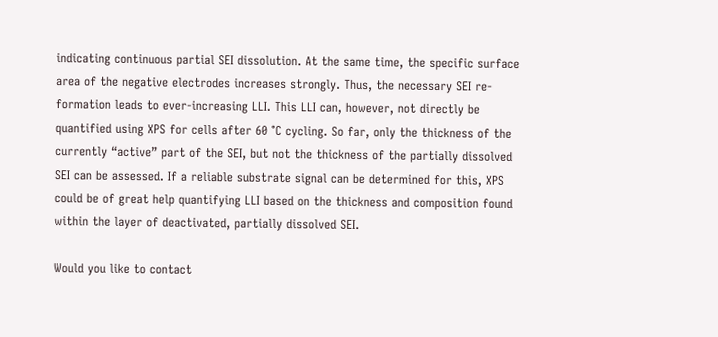indicating continuous partial SEI dissolution. At the same time, the specific surface area of the negative electrodes increases strongly. Thus, the necessary SEI re-formation leads to ever-increasing LLI. This LLI can, however, not directly be quantified using XPS for cells after 60 °C cycling. So far, only the thickness of the currently “active” part of the SEI, but not the thickness of the partially dissolved SEI can be assessed. If a reliable substrate signal can be determined for this, XPS could be of great help quantifying LLI based on the thickness and composition found within the layer of deactivated, partially dissolved SEI.

Would you like to contact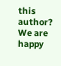this author?
We are happy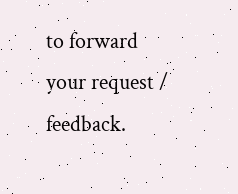to forward your request / feedback.